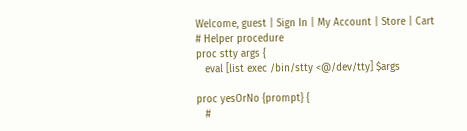Welcome, guest | Sign In | My Account | Store | Cart
# Helper procedure
proc stty args {
   eval [list exec /bin/stty <@/dev/tty] $args

proc yesOrNo {prompt} {
   #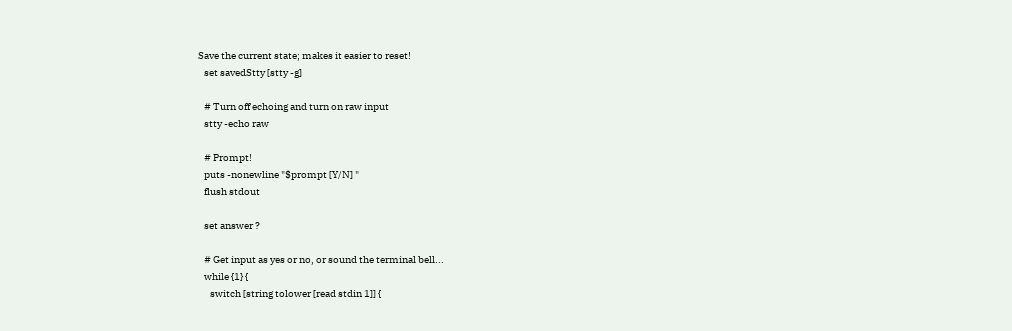Save the current state; makes it easier to reset!
   set savedStty [stty -g]

   # Turn off echoing and turn on raw input
   stty -echo raw

   # Prompt!
   puts -nonewline "$prompt [Y/N] "
   flush stdout

   set answer ?

   # Get input as yes or no, or sound the terminal bell...
   while {1} {
      switch [string tolower [read stdin 1]] {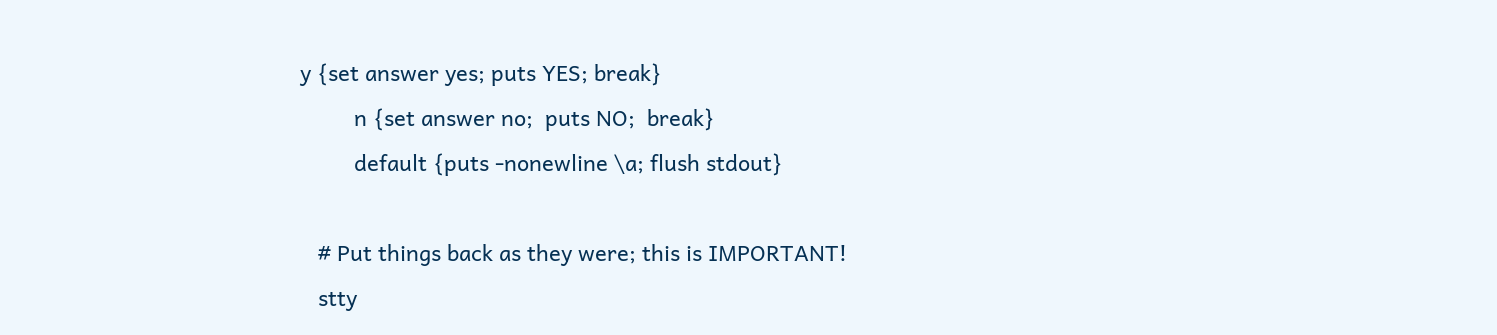y {set answer yes; puts YES; break}
         n {set answer no;  puts NO;  break}
         default {puts -nonewline \a; flush stdout}

   # Put things back as they were; this is IMPORTANT!
   stty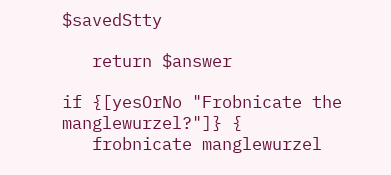$savedStty

   return $answer

if {[yesOrNo "Frobnicate the manglewurzel?"]} {
   frobnicate manglewurzel